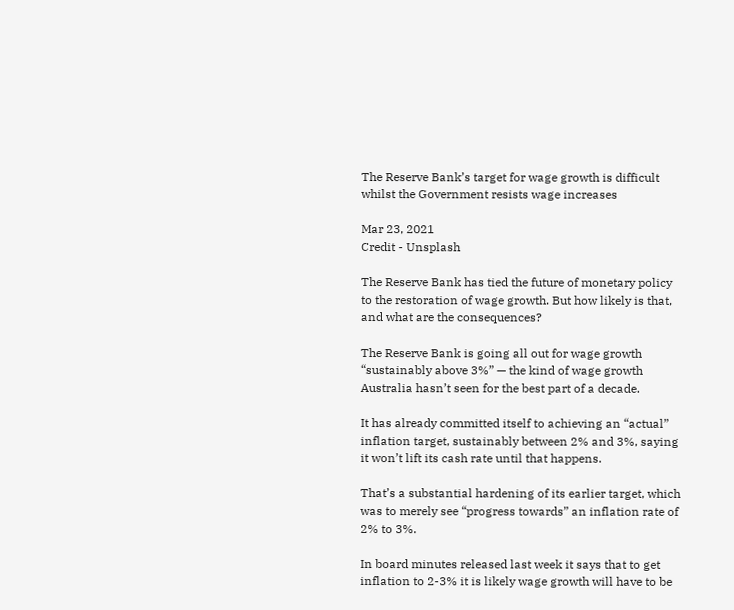The Reserve Bank’s target for wage growth is difficult whilst the Government resists wage increases

Mar 23, 2021
Credit - Unsplash

The Reserve Bank has tied the future of monetary policy to the restoration of wage growth. But how likely is that, and what are the consequences?

The Reserve Bank is going all out for wage growth “sustainably above 3%” — the kind of wage growth Australia hasn’t seen for the best part of a decade.

It has already committed itself to achieving an “actual” inflation target, sustainably between 2% and 3%, saying it won’t lift its cash rate until that happens.

That’s a substantial hardening of its earlier target, which was to merely see “progress towards” an inflation rate of 2% to 3%.

In board minutes released last week it says that to get inflation to 2-3% it is likely wage growth will have to be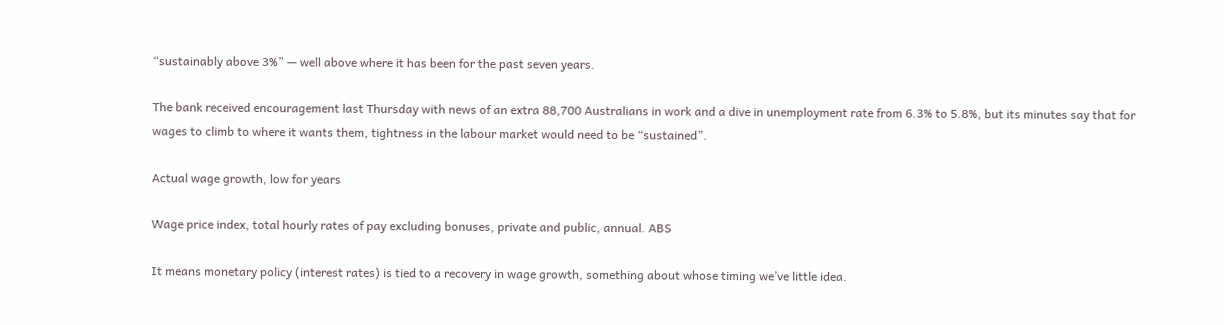“sustainably above 3%” — well above where it has been for the past seven years.

The bank received encouragement last Thursday with news of an extra 88,700 Australians in work and a dive in unemployment rate from 6.3% to 5.8%, but its minutes say that for wages to climb to where it wants them, tightness in the labour market would need to be “sustained”.

Actual wage growth, low for years

Wage price index, total hourly rates of pay excluding bonuses, private and public, annual. ABS

It means monetary policy (interest rates) is tied to a recovery in wage growth, something about whose timing we’ve little idea.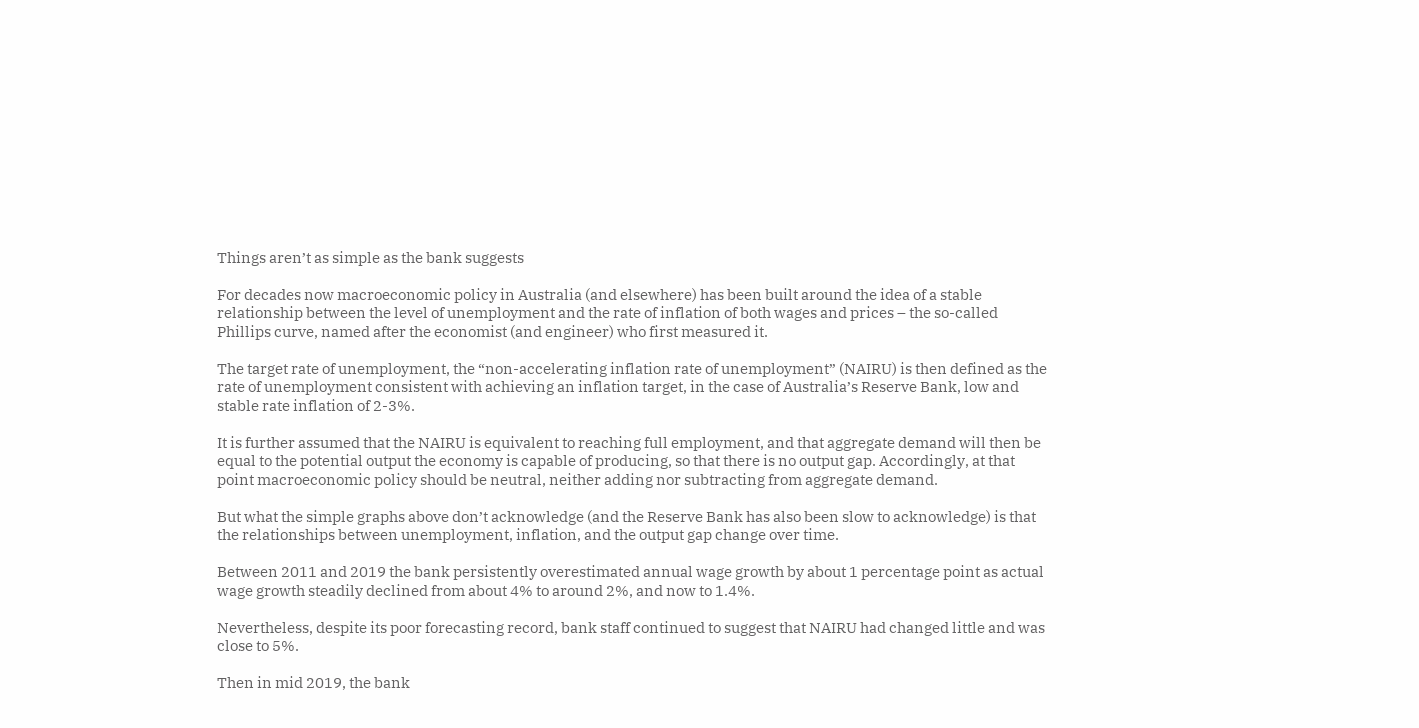Things aren’t as simple as the bank suggests

For decades now macroeconomic policy in Australia (and elsewhere) has been built around the idea of a stable relationship between the level of unemployment and the rate of inflation of both wages and prices – the so-called Phillips curve, named after the economist (and engineer) who first measured it.

The target rate of unemployment, the “non-accelerating inflation rate of unemployment” (NAIRU) is then defined as the rate of unemployment consistent with achieving an inflation target, in the case of Australia’s Reserve Bank, low and stable rate inflation of 2-3%.

It is further assumed that the NAIRU is equivalent to reaching full employment, and that aggregate demand will then be equal to the potential output the economy is capable of producing, so that there is no output gap. Accordingly, at that point macroeconomic policy should be neutral, neither adding nor subtracting from aggregate demand.

But what the simple graphs above don’t acknowledge (and the Reserve Bank has also been slow to acknowledge) is that the relationships between unemployment, inflation, and the output gap change over time.

Between 2011 and 2019 the bank persistently overestimated annual wage growth by about 1 percentage point as actual wage growth steadily declined from about 4% to around 2%, and now to 1.4%.

Nevertheless, despite its poor forecasting record, bank staff continued to suggest that NAIRU had changed little and was close to 5%.

Then in mid 2019, the bank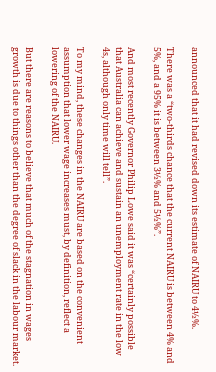announced that it had revised down its estimate of NAIRU to 4½%.

There was a “two-thirds chance that the current NAIRU is between 4% and 5%, and a 95% it is between 3½% and 5½%”.

And most recently Governor Philip Lowe said it was “certainly possible that Australia can achieve and sustain an unemployment rate in the low 4s, although only time will tell”.

To my mind, these changes in the NAIRU are based on the convenient assumption that lower wage increases must, by definition, reflect a lowering of the NAIRU.

But there are reasons to believe that much of the stagnation in wages growth is due to things other than the degree of slack in the labour market.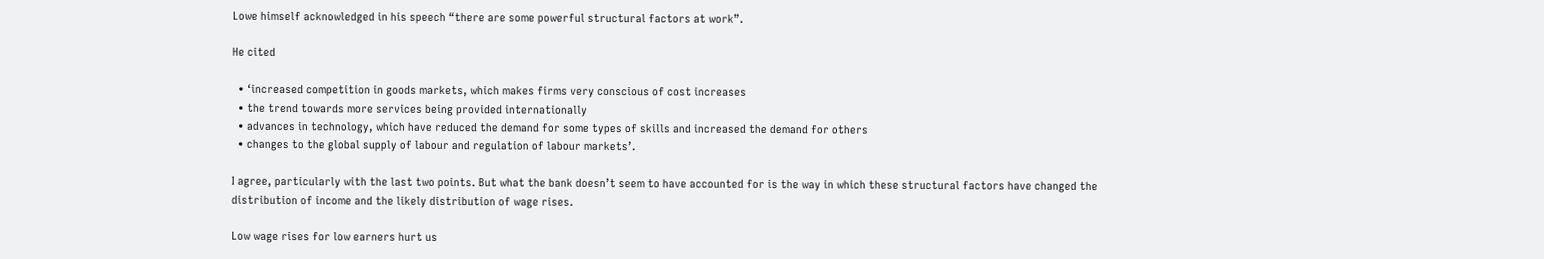Lowe himself acknowledged in his speech “there are some powerful structural factors at work”.

He cited

  • ‘increased competition in goods markets, which makes firms very conscious of cost increases
  • the trend towards more services being provided internationally
  • advances in technology, which have reduced the demand for some types of skills and increased the demand for others
  • changes to the global supply of labour and regulation of labour markets’.

I agree, particularly with the last two points. But what the bank doesn’t seem to have accounted for is the way in which these structural factors have changed the distribution of income and the likely distribution of wage rises.

Low wage rises for low earners hurt us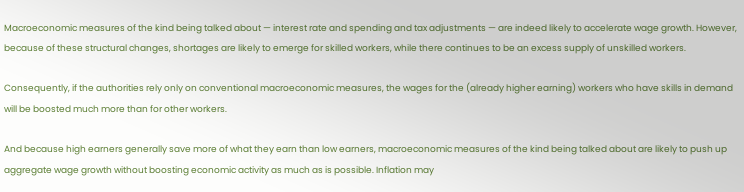Macroeconomic measures of the kind being talked about — interest rate and spending and tax adjustments — are indeed likely to accelerate wage growth. However, because of these structural changes, shortages are likely to emerge for skilled workers, while there continues to be an excess supply of unskilled workers.

Consequently, if the authorities rely only on conventional macroeconomic measures, the wages for the (already higher earning) workers who have skills in demand will be boosted much more than for other workers.

And because high earners generally save more of what they earn than low earners, macroeconomic measures of the kind being talked about are likely to push up aggregate wage growth without boosting economic activity as much as is possible. Inflation may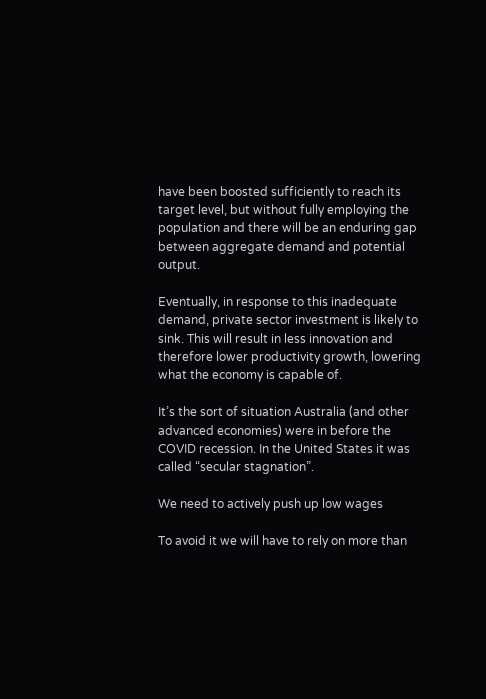have been boosted sufficiently to reach its target level, but without fully employing the population and there will be an enduring gap between aggregate demand and potential output.

Eventually, in response to this inadequate demand, private sector investment is likely to sink. This will result in less innovation and therefore lower productivity growth, lowering what the economy is capable of.

It’s the sort of situation Australia (and other advanced economies) were in before the COVID recession. In the United States it was called “secular stagnation”.

We need to actively push up low wages

To avoid it we will have to rely on more than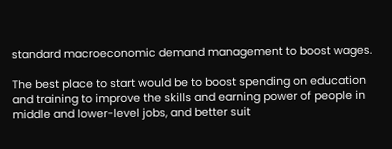standard macroeconomic demand management to boost wages.

The best place to start would be to boost spending on education and training to improve the skills and earning power of people in middle and lower-level jobs, and better suit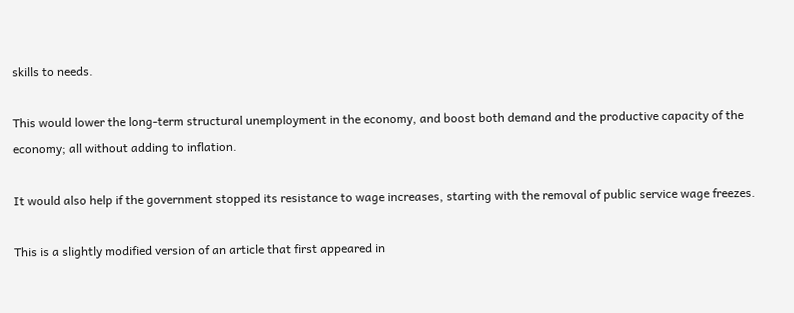skills to needs.

This would lower the long-term structural unemployment in the economy, and boost both demand and the productive capacity of the economy; all without adding to inflation.

It would also help if the government stopped its resistance to wage increases, starting with the removal of public service wage freezes.

This is a slightly modified version of an article that first appeared in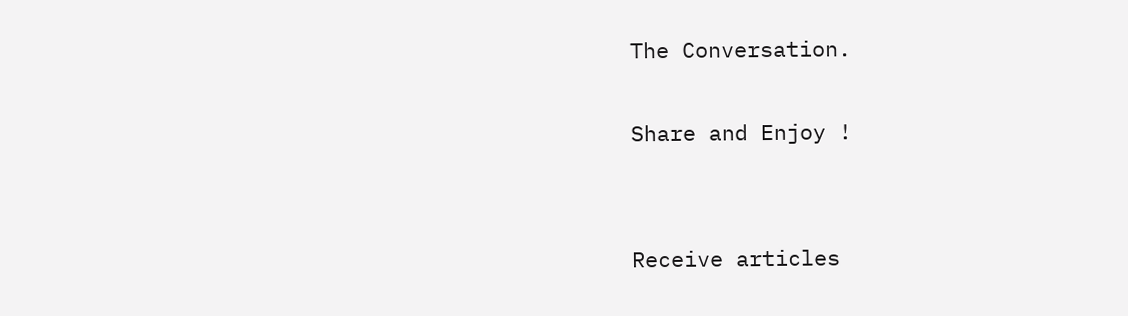The Conversation.

Share and Enjoy !


Receive articles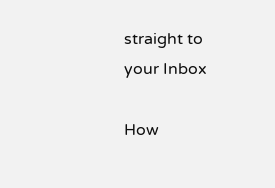straight to your Inbox

How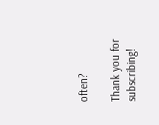often?

Thank you for subscribing!